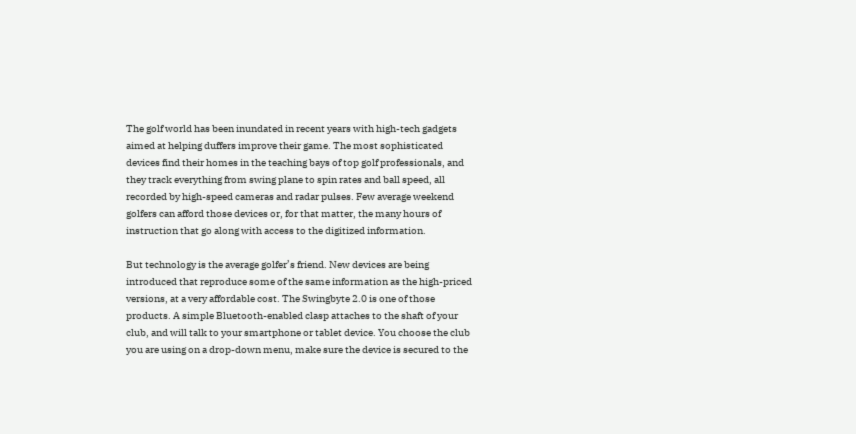The golf world has been inundated in recent years with high-tech gadgets aimed at helping duffers improve their game. The most sophisticated devices find their homes in the teaching bays of top golf professionals, and they track everything from swing plane to spin rates and ball speed, all recorded by high-speed cameras and radar pulses. Few average weekend golfers can afford those devices or, for that matter, the many hours of instruction that go along with access to the digitized information.

But technology is the average golfer’s friend. New devices are being introduced that reproduce some of the same information as the high-priced versions, at a very affordable cost. The Swingbyte 2.0 is one of those products. A simple Bluetooth-enabled clasp attaches to the shaft of your club, and will talk to your smartphone or tablet device. You choose the club you are using on a drop-down menu, make sure the device is secured to the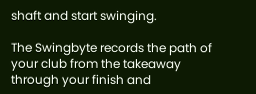shaft and start swinging.

The Swingbyte records the path of your club from the takeaway through your finish and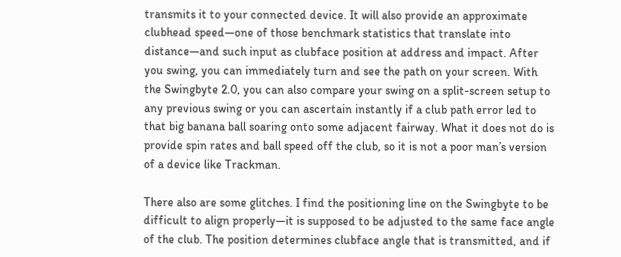transmits it to your connected device. It will also provide an approximate clubhead speed—one of those benchmark statistics that translate into distance—and such input as clubface position at address and impact. After you swing, you can immediately turn and see the path on your screen. With the Swingbyte 2.0, you can also compare your swing on a split-screen setup to any previous swing or you can ascertain instantly if a club path error led to that big banana ball soaring onto some adjacent fairway. What it does not do is provide spin rates and ball speed off the club, so it is not a poor man’s version of a device like Trackman.

There also are some glitches. I find the positioning line on the Swingbyte to be difficult to align properly—it is supposed to be adjusted to the same face angle of the club. The position determines clubface angle that is transmitted, and if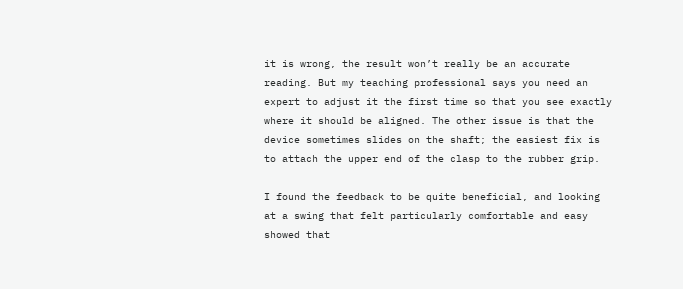it is wrong, the result won’t really be an accurate reading. But my teaching professional says you need an expert to adjust it the first time so that you see exactly where it should be aligned. The other issue is that the device sometimes slides on the shaft; the easiest fix is to attach the upper end of the clasp to the rubber grip.

I found the feedback to be quite beneficial, and looking at a swing that felt particularly comfortable and easy showed that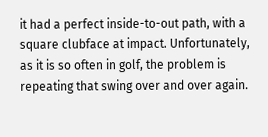it had a perfect inside-to-out path, with a square clubface at impact. Unfortunately, as it is so often in golf, the problem is repeating that swing over and over again.